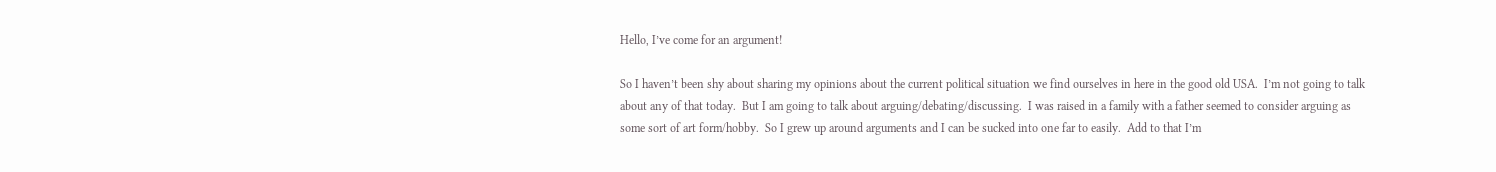Hello, I’ve come for an argument!

So I haven’t been shy about sharing my opinions about the current political situation we find ourselves in here in the good old USA.  I’m not going to talk about any of that today.  But I am going to talk about arguing/debating/discussing.  I was raised in a family with a father seemed to consider arguing as some sort of art form/hobby.  So I grew up around arguments and I can be sucked into one far to easily.  Add to that I’m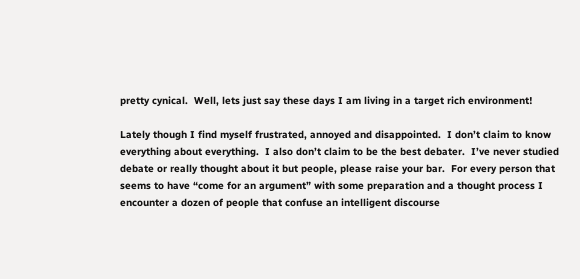pretty cynical.  Well, lets just say these days I am living in a target rich environment!

Lately though I find myself frustrated, annoyed and disappointed.  I don’t claim to know everything about everything.  I also don’t claim to be the best debater.  I’ve never studied debate or really thought about it but people, please raise your bar.  For every person that seems to have “come for an argument” with some preparation and a thought process I encounter a dozen of people that confuse an intelligent discourse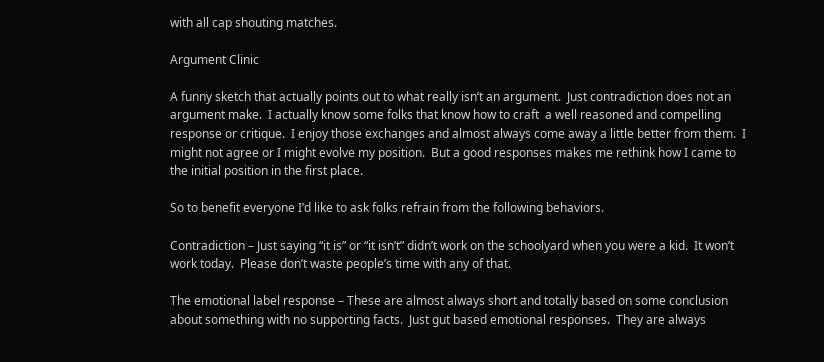with all cap shouting matches.

Argument Clinic

A funny sketch that actually points out to what really isn’t an argument.  Just contradiction does not an argument make.  I actually know some folks that know how to craft  a well reasoned and compelling response or critique.  I enjoy those exchanges and almost always come away a little better from them.  I might not agree or I might evolve my position.  But a good responses makes me rethink how I came to the initial position in the first place.

So to benefit everyone I’d like to ask folks refrain from the following behaviors.

Contradiction – Just saying “it is” or “it isn’t” didn’t work on the schoolyard when you were a kid.  It won’t work today.  Please don’t waste people’s time with any of that.

The emotional label response – These are almost always short and totally based on some conclusion about something with no supporting facts.  Just gut based emotional responses.  They are always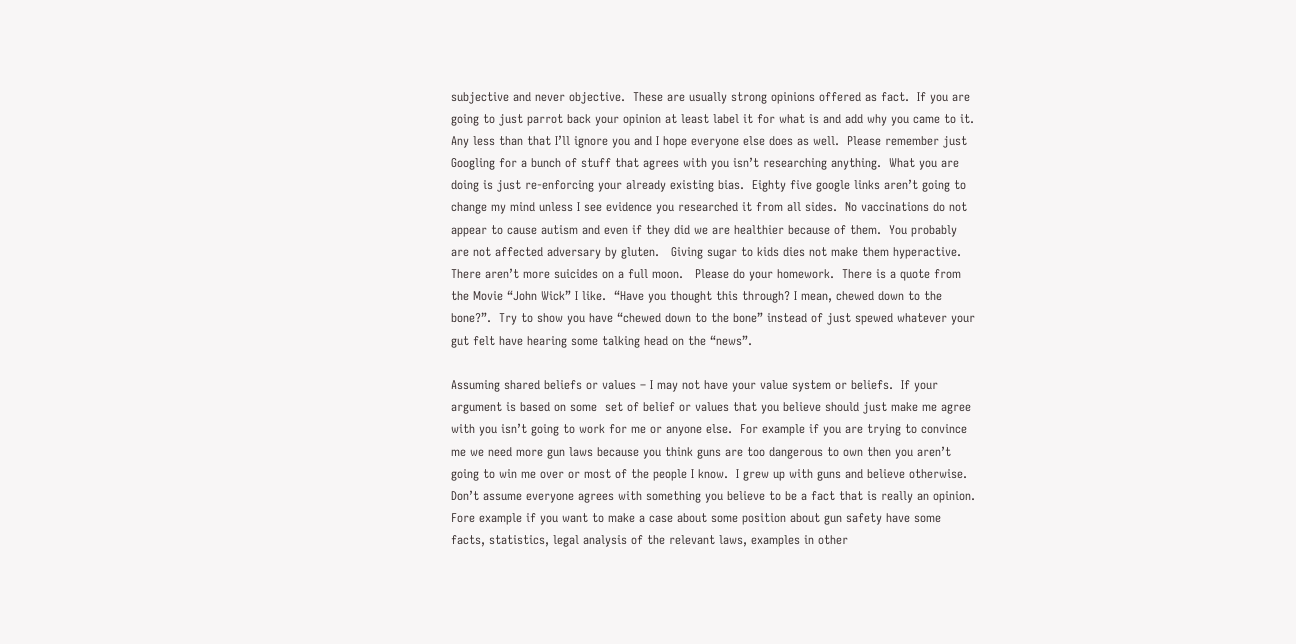subjective and never objective.  These are usually strong opinions offered as fact.  If you are going to just parrot back your opinion at least label it for what is and add why you came to it.  Any less than that I’ll ignore you and I hope everyone else does as well.  Please remember just Googling for a bunch of stuff that agrees with you isn’t researching anything.  What you are doing is just re-enforcing your already existing bias.  Eighty five google links aren’t going to change my mind unless I see evidence you researched it from all sides.  No vaccinations do not appear to cause autism and even if they did we are healthier because of them.  You probably are not affected adversary by gluten.   Giving sugar to kids dies not make them hyperactive.  There aren’t more suicides on a full moon.   Please do your homework.  There is a quote from the Movie “John Wick” I like.  “Have you thought this through? I mean, chewed down to the bone?”.  Try to show you have “chewed down to the bone” instead of just spewed whatever your gut felt have hearing some talking head on the “news”.

Assuming shared beliefs or values – I may not have your value system or beliefs.  If your argument is based on some  set of belief or values that you believe should just make me agree with you isn’t going to work for me or anyone else.  For example if you are trying to convince me we need more gun laws because you think guns are too dangerous to own then you aren’t going to win me over or most of the people I know.  I grew up with guns and believe otherwise.  Don’t assume everyone agrees with something you believe to be a fact that is really an opinion.  Fore example if you want to make a case about some position about gun safety have some facts, statistics, legal analysis of the relevant laws, examples in other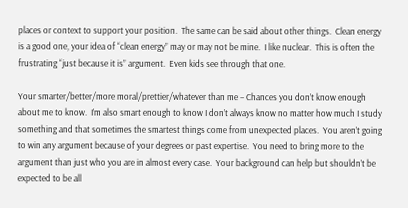places or context to support your position.  The same can be said about other things.  Clean energy is a good one, your idea of “clean energy” may or may not be mine.  I like nuclear.  This is often the frustrating “just because it is” argument.  Even kids see through that one.

Your smarter/better/more moral/prettier/whatever than me – Chances you don’t know enough about me to know.  I’m also smart enough to know I don’t always know no matter how much I study something and that sometimes the smartest things come from unexpected places.  You aren’t going to win any argument because of your degrees or past expertise.  You need to bring more to the argument than just who you are in almost every case.  Your background can help but shouldn’t be expected to be all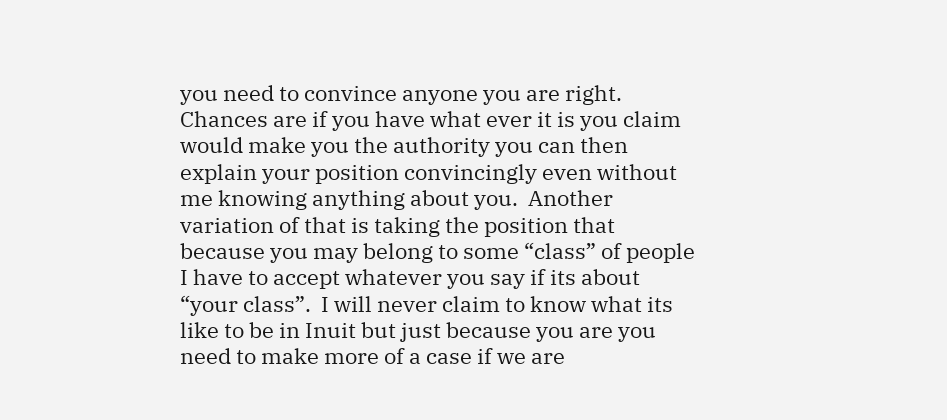you need to convince anyone you are right.  Chances are if you have what ever it is you claim would make you the authority you can then explain your position convincingly even without me knowing anything about you.  Another variation of that is taking the position that because you may belong to some “class” of people I have to accept whatever you say if its about “your class”.  I will never claim to know what its like to be in Inuit but just because you are you need to make more of a case if we are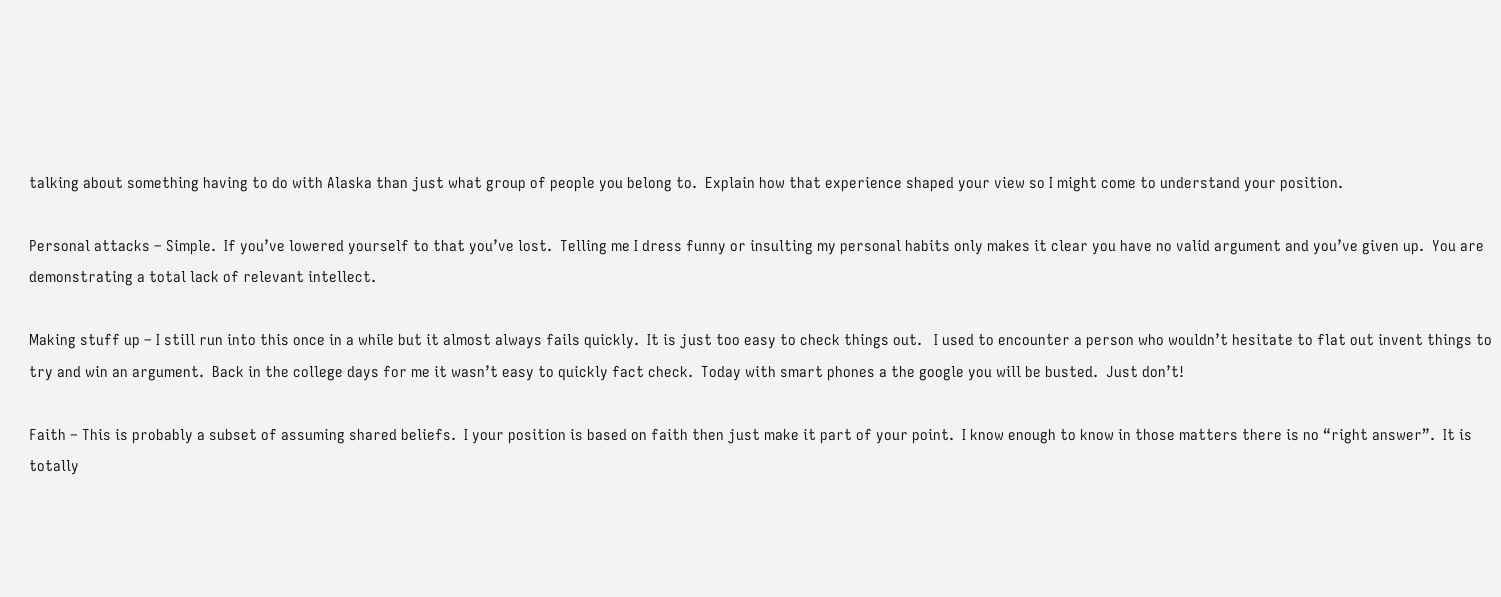talking about something having to do with Alaska than just what group of people you belong to.  Explain how that experience shaped your view so I might come to understand your position.

Personal attacks – Simple.  If you’ve lowered yourself to that you’ve lost.  Telling me I dress funny or insulting my personal habits only makes it clear you have no valid argument and you’ve given up.  You are demonstrating a total lack of relevant intellect.

Making stuff up – I still run into this once in a while but it almost always fails quickly.  It is just too easy to check things out.   I used to encounter a person who wouldn’t hesitate to flat out invent things to try and win an argument.  Back in the college days for me it wasn’t easy to quickly fact check.  Today with smart phones a the google you will be busted.  Just don’t!

Faith – This is probably a subset of assuming shared beliefs.  I your position is based on faith then just make it part of your point.  I know enough to know in those matters there is no “right answer”.  It is totally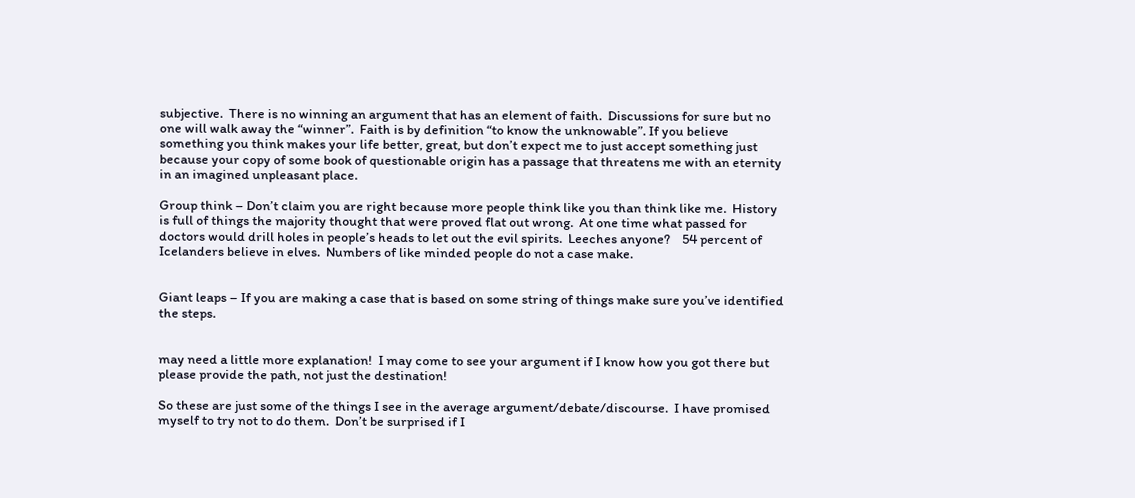subjective.  There is no winning an argument that has an element of faith.  Discussions for sure but no one will walk away the “winner”.  Faith is by definition “to know the unknowable”. If you believe something you think makes your life better, great, but don’t expect me to just accept something just because your copy of some book of questionable origin has a passage that threatens me with an eternity in an imagined unpleasant place.

Group think – Don’t claim you are right because more people think like you than think like me.  History is full of things the majority thought that were proved flat out wrong.  At one time what passed for doctors would drill holes in people’s heads to let out the evil spirits.  Leeches anyone?    54 percent of Icelanders believe in elves.  Numbers of like minded people do not a case make.


Giant leaps – If you are making a case that is based on some string of things make sure you’ve identified the steps.


may need a little more explanation!  I may come to see your argument if I know how you got there but please provide the path, not just the destination!

So these are just some of the things I see in the average argument/debate/discourse.  I have promised myself to try not to do them.  Don’t be surprised if I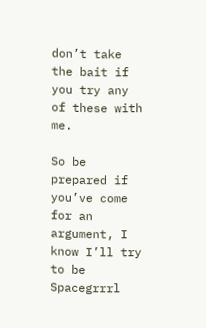don’t take the bait if you try any of these with me.

So be prepared if you’ve come for an argument, I know I’ll try to be Spacegrrrl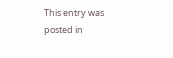This entry was posted in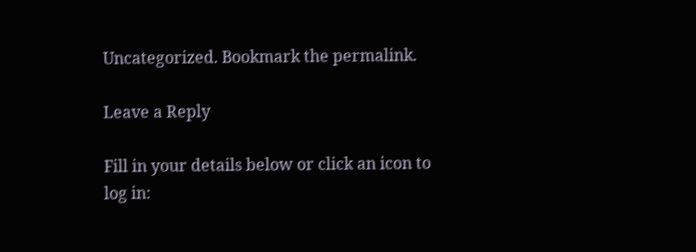Uncategorized. Bookmark the permalink.

Leave a Reply

Fill in your details below or click an icon to log in: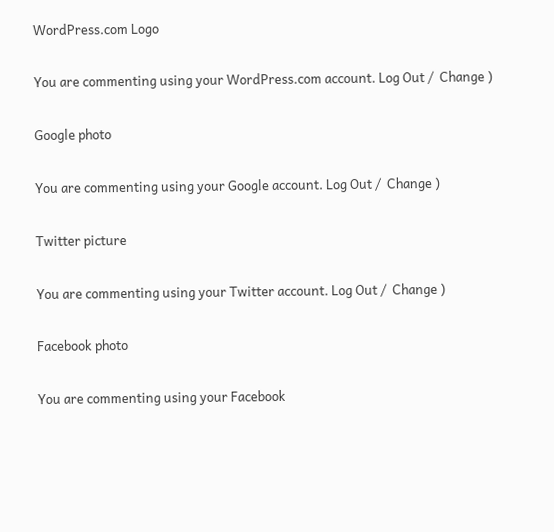WordPress.com Logo

You are commenting using your WordPress.com account. Log Out /  Change )

Google photo

You are commenting using your Google account. Log Out /  Change )

Twitter picture

You are commenting using your Twitter account. Log Out /  Change )

Facebook photo

You are commenting using your Facebook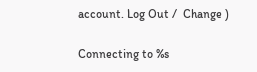account. Log Out /  Change )

Connecting to %s